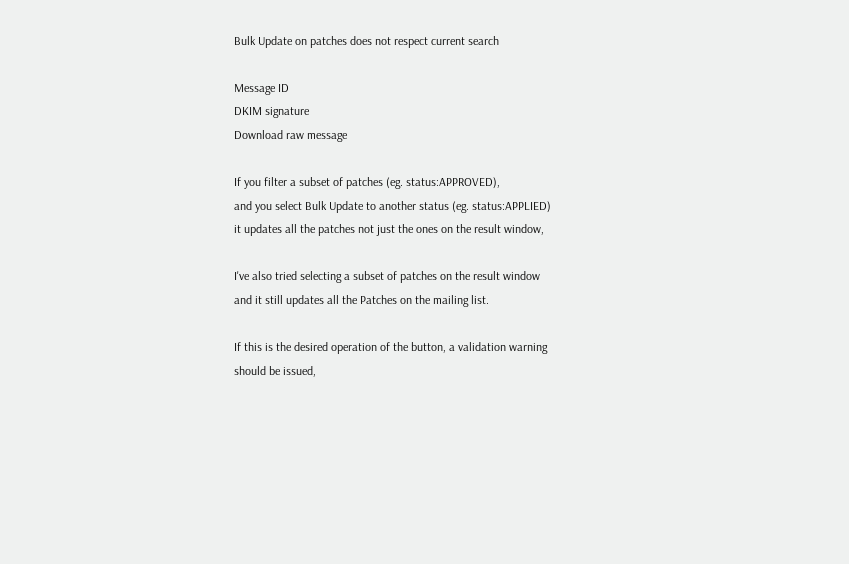Bulk Update on patches does not respect current search

Message ID
DKIM signature
Download raw message

If you filter a subset of patches (eg. status:APPROVED),
and you select Bulk Update to another status (eg. status:APPLIED)
it updates all the patches not just the ones on the result window,

I've also tried selecting a subset of patches on the result window
and it still updates all the Patches on the mailing list.

If this is the desired operation of the button, a validation warning
should be issued,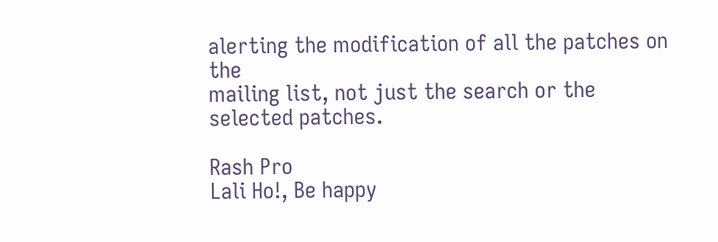alerting the modification of all the patches on the
mailing list, not just the search or the selected patches.

Rash Pro
Lali Ho!, Be happy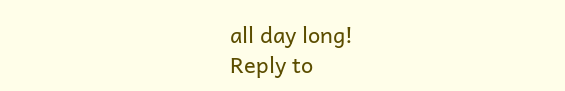all day long!
Reply to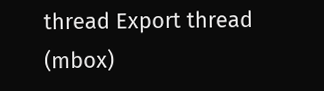thread Export thread (mbox)